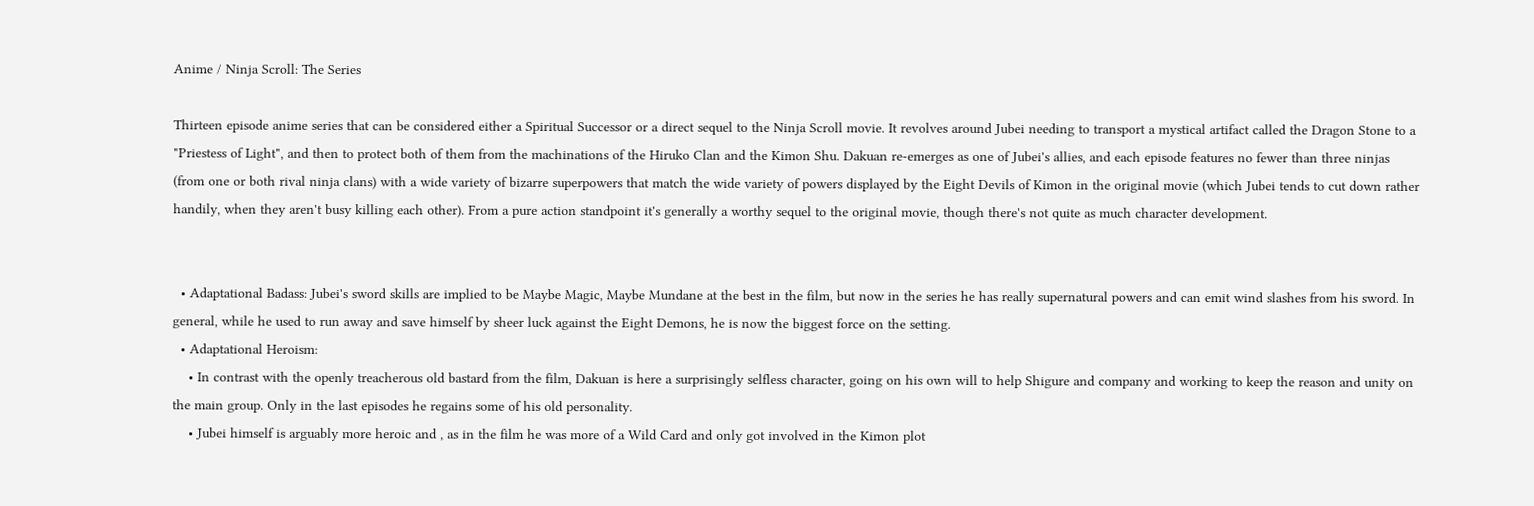Anime / Ninja Scroll: The Series

Thirteen episode anime series that can be considered either a Spiritual Successor or a direct sequel to the Ninja Scroll movie. It revolves around Jubei needing to transport a mystical artifact called the Dragon Stone to a "Priestess of Light", and then to protect both of them from the machinations of the Hiruko Clan and the Kimon Shu. Dakuan re-emerges as one of Jubei's allies, and each episode features no fewer than three ninjas (from one or both rival ninja clans) with a wide variety of bizarre superpowers that match the wide variety of powers displayed by the Eight Devils of Kimon in the original movie (which Jubei tends to cut down rather handily, when they aren't busy killing each other). From a pure action standpoint it's generally a worthy sequel to the original movie, though there's not quite as much character development.


  • Adaptational Badass: Jubei's sword skills are implied to be Maybe Magic, Maybe Mundane at the best in the film, but now in the series he has really supernatural powers and can emit wind slashes from his sword. In general, while he used to run away and save himself by sheer luck against the Eight Demons, he is now the biggest force on the setting.
  • Adaptational Heroism:
    • In contrast with the openly treacherous old bastard from the film, Dakuan is here a surprisingly selfless character, going on his own will to help Shigure and company and working to keep the reason and unity on the main group. Only in the last episodes he regains some of his old personality.
    • Jubei himself is arguably more heroic and , as in the film he was more of a Wild Card and only got involved in the Kimon plot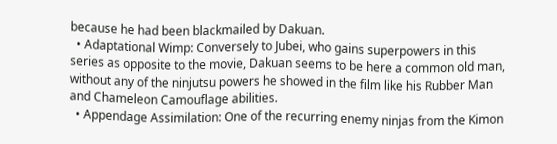because he had been blackmailed by Dakuan.
  • Adaptational Wimp: Conversely to Jubei, who gains superpowers in this series as opposite to the movie, Dakuan seems to be here a common old man, without any of the ninjutsu powers he showed in the film like his Rubber Man and Chameleon Camouflage abilities.
  • Appendage Assimilation: One of the recurring enemy ninjas from the Kimon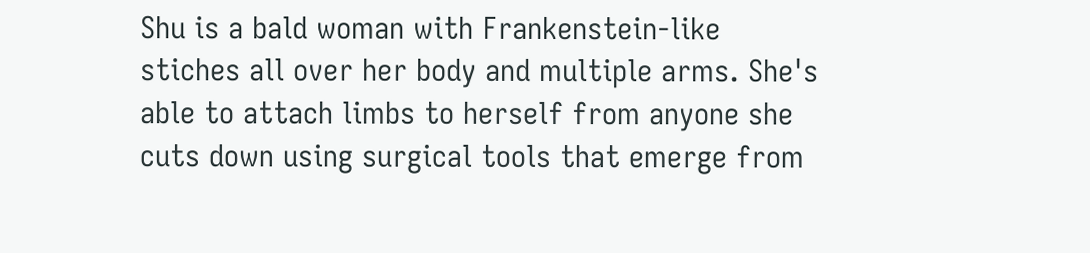Shu is a bald woman with Frankenstein-like stiches all over her body and multiple arms. She's able to attach limbs to herself from anyone she cuts down using surgical tools that emerge from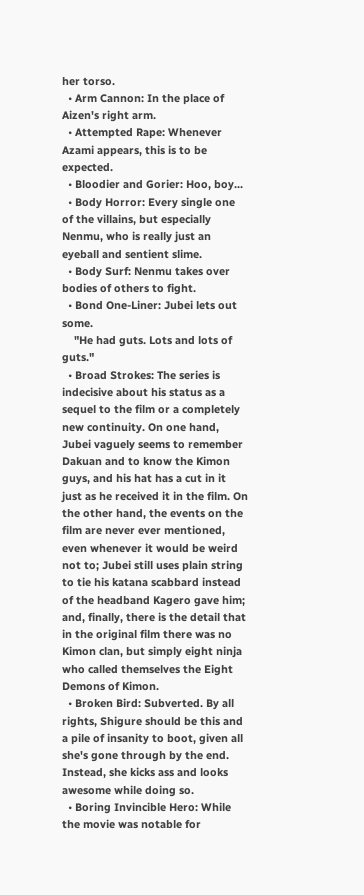her torso.
  • Arm Cannon: In the place of Aizen's right arm.
  • Attempted Rape: Whenever Azami appears, this is to be expected.
  • Bloodier and Gorier: Hoo, boy...
  • Body Horror: Every single one of the villains, but especially Nenmu, who is really just an eyeball and sentient slime.
  • Body Surf: Nenmu takes over bodies of others to fight.
  • Bond One-Liner: Jubei lets out some.
    "He had guts. Lots and lots of guts."
  • Broad Strokes: The series is indecisive about his status as a sequel to the film or a completely new continuity. On one hand, Jubei vaguely seems to remember Dakuan and to know the Kimon guys, and his hat has a cut in it just as he received it in the film. On the other hand, the events on the film are never ever mentioned, even whenever it would be weird not to; Jubei still uses plain string to tie his katana scabbard instead of the headband Kagero gave him; and, finally, there is the detail that in the original film there was no Kimon clan, but simply eight ninja who called themselves the Eight Demons of Kimon.
  • Broken Bird: Subverted. By all rights, Shigure should be this and a pile of insanity to boot, given all she's gone through by the end. Instead, she kicks ass and looks awesome while doing so.
  • Boring Invincible Hero: While the movie was notable for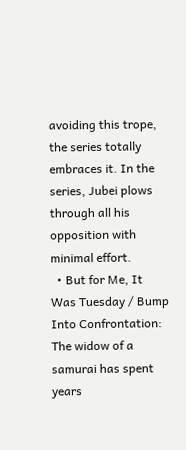avoiding this trope, the series totally embraces it. In the series, Jubei plows through all his opposition with minimal effort.
  • But for Me, It Was Tuesday / Bump Into Confrontation: The widow of a samurai has spent years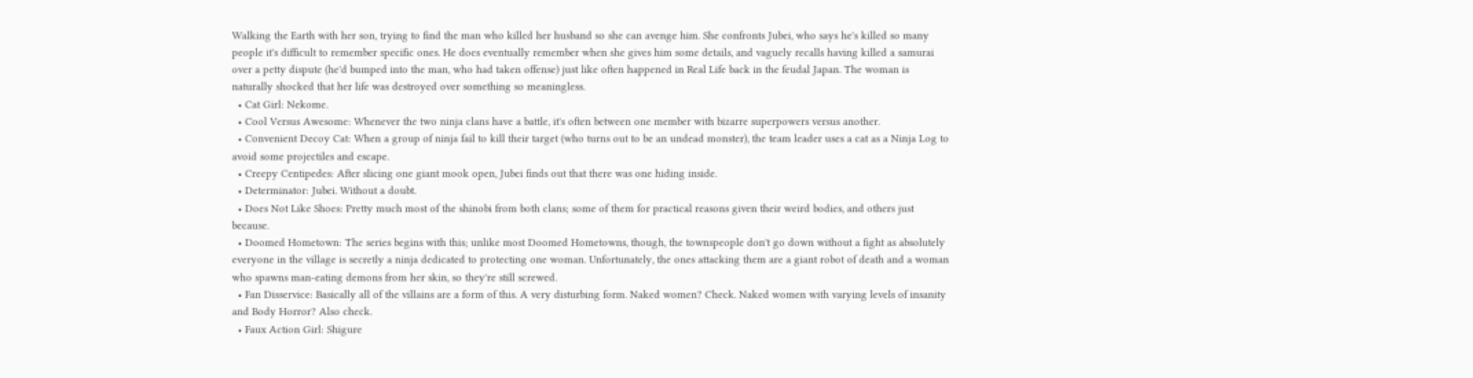Walking the Earth with her son, trying to find the man who killed her husband so she can avenge him. She confronts Jubei, who says he's killed so many people it's difficult to remember specific ones. He does eventually remember when she gives him some details, and vaguely recalls having killed a samurai over a petty dispute (he'd bumped into the man, who had taken offense) just like often happened in Real Life back in the feudal Japan. The woman is naturally shocked that her life was destroyed over something so meaningless.
  • Cat Girl: Nekome.
  • Cool Versus Awesome: Whenever the two ninja clans have a battle, it's often between one member with bizarre superpowers versus another.
  • Convenient Decoy Cat: When a group of ninja fail to kill their target (who turns out to be an undead monster), the team leader uses a cat as a Ninja Log to avoid some projectiles and escape.
  • Creepy Centipedes: After slicing one giant mook open, Jubei finds out that there was one hiding inside.
  • Determinator: Jubei. Without a doubt.
  • Does Not Like Shoes: Pretty much most of the shinobi from both clans; some of them for practical reasons given their weird bodies, and others just because.
  • Doomed Hometown: The series begins with this; unlike most Doomed Hometowns, though, the townspeople don't go down without a fight as absolutely everyone in the village is secretly a ninja dedicated to protecting one woman. Unfortunately, the ones attacking them are a giant robot of death and a woman who spawns man-eating demons from her skin, so they're still screwed.
  • Fan Disservice: Basically all of the villains are a form of this. A very disturbing form. Naked women? Check. Naked women with varying levels of insanity and Body Horror? Also check.
  • Faux Action Girl: Shigure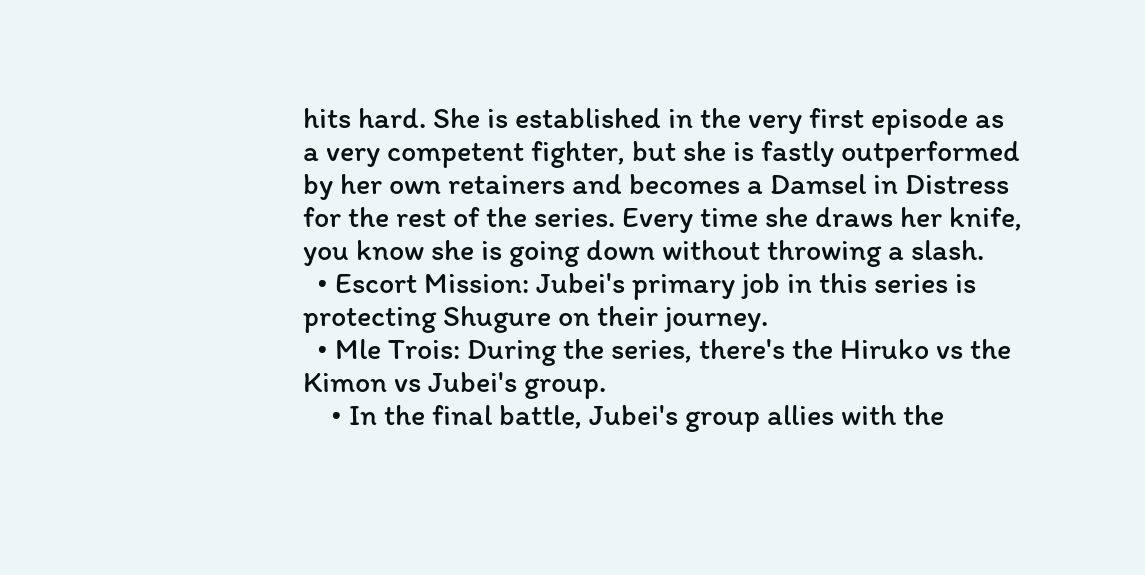hits hard. She is established in the very first episode as a very competent fighter, but she is fastly outperformed by her own retainers and becomes a Damsel in Distress for the rest of the series. Every time she draws her knife, you know she is going down without throwing a slash.
  • Escort Mission: Jubei's primary job in this series is protecting Shugure on their journey.
  • Mle Trois: During the series, there's the Hiruko vs the Kimon vs Jubei's group.
    • In the final battle, Jubei's group allies with the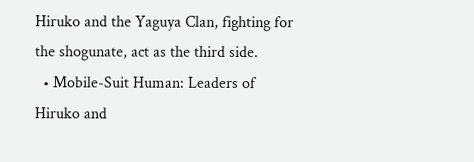Hiruko and the Yaguya Clan, fighting for the shogunate, act as the third side.
  • Mobile-Suit Human: Leaders of Hiruko and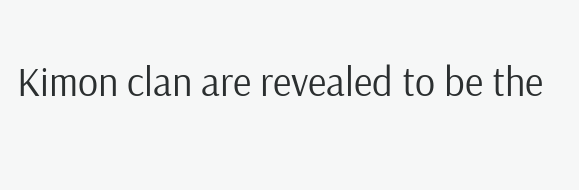Kimon clan are revealed to be the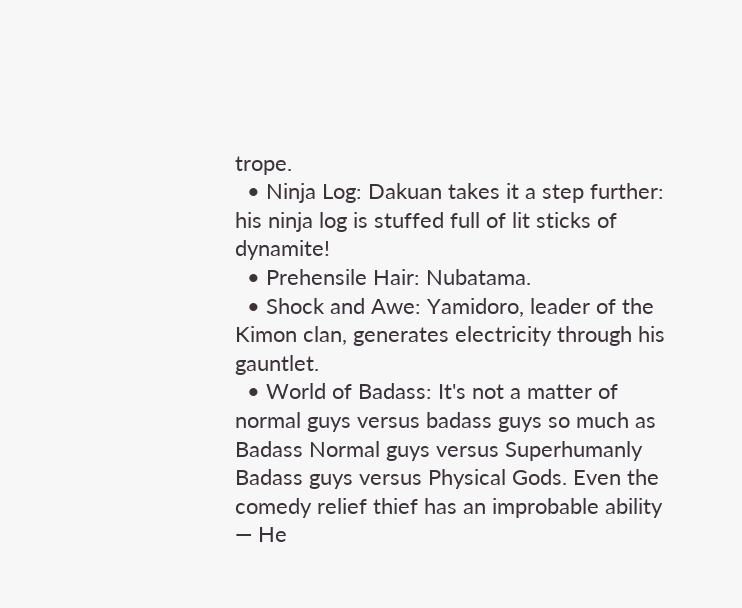trope.
  • Ninja Log: Dakuan takes it a step further: his ninja log is stuffed full of lit sticks of dynamite!
  • Prehensile Hair: Nubatama.
  • Shock and Awe: Yamidoro, leader of the Kimon clan, generates electricity through his gauntlet.
  • World of Badass: It's not a matter of normal guys versus badass guys so much as Badass Normal guys versus Superhumanly Badass guys versus Physical Gods. Even the comedy relief thief has an improbable ability — He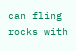can fling rocks with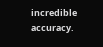incredible accuracy.